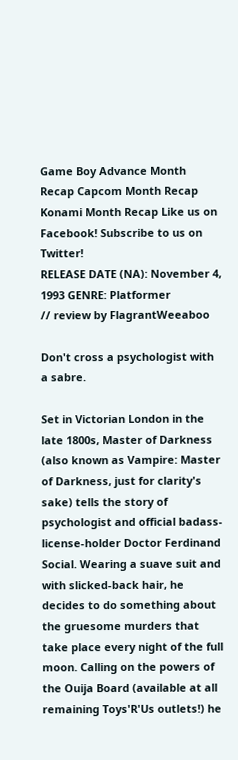Game Boy Advance Month Recap Capcom Month Recap Konami Month Recap Like us on Facebook! Subscribe to us on Twitter!
RELEASE DATE (NA): November 4, 1993 GENRE: Platformer
// review by FlagrantWeeaboo

Don't cross a psychologist with a sabre.

Set in Victorian London in the late 1800s, Master of Darkness (also known as Vampire: Master of Darkness, just for clarity's sake) tells the story of psychologist and official badass-license-holder Doctor Ferdinand Social. Wearing a suave suit and with slicked-back hair, he decides to do something about the gruesome murders that take place every night of the full moon. Calling on the powers of the Ouija Board (available at all remaining Toys'R'Us outlets!) he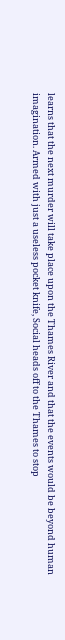learns that the next murder will take place upon the Thames River and that the events would be beyond human imagination. Armed with just a useless pocket knife, Social heads off to the Thames to stop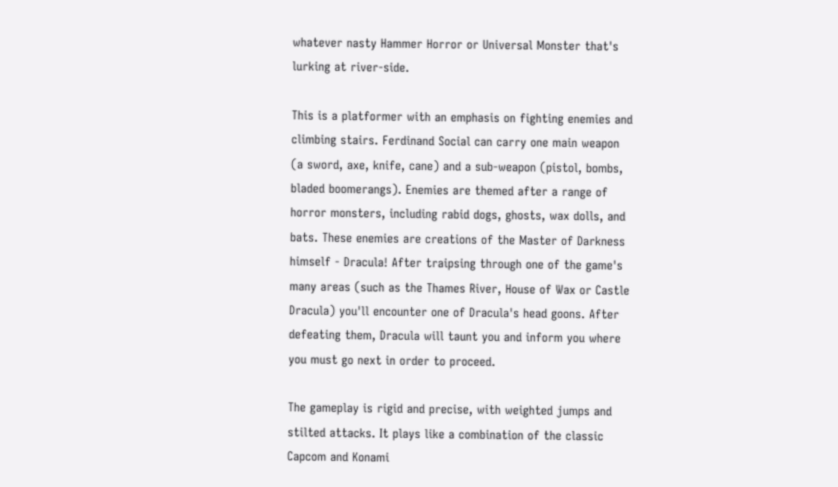whatever nasty Hammer Horror or Universal Monster that's lurking at river-side.

This is a platformer with an emphasis on fighting enemies and climbing stairs. Ferdinand Social can carry one main weapon (a sword, axe, knife, cane) and a sub-weapon (pistol, bombs, bladed boomerangs). Enemies are themed after a range of horror monsters, including rabid dogs, ghosts, wax dolls, and bats. These enemies are creations of the Master of Darkness himself - Dracula! After traipsing through one of the game's many areas (such as the Thames River, House of Wax or Castle Dracula) you'll encounter one of Dracula's head goons. After defeating them, Dracula will taunt you and inform you where you must go next in order to proceed.

The gameplay is rigid and precise, with weighted jumps and stilted attacks. It plays like a combination of the classic Capcom and Konami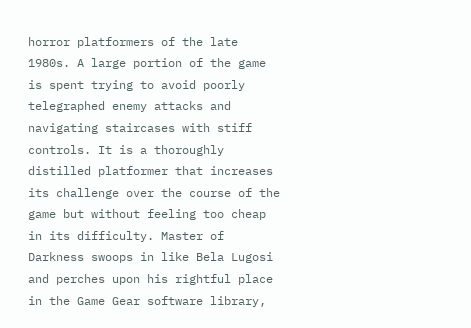horror platformers of the late 1980s. A large portion of the game is spent trying to avoid poorly telegraphed enemy attacks and navigating staircases with stiff controls. It is a thoroughly distilled platformer that increases its challenge over the course of the game but without feeling too cheap in its difficulty. Master of Darkness swoops in like Bela Lugosi and perches upon his rightful place in the Game Gear software library,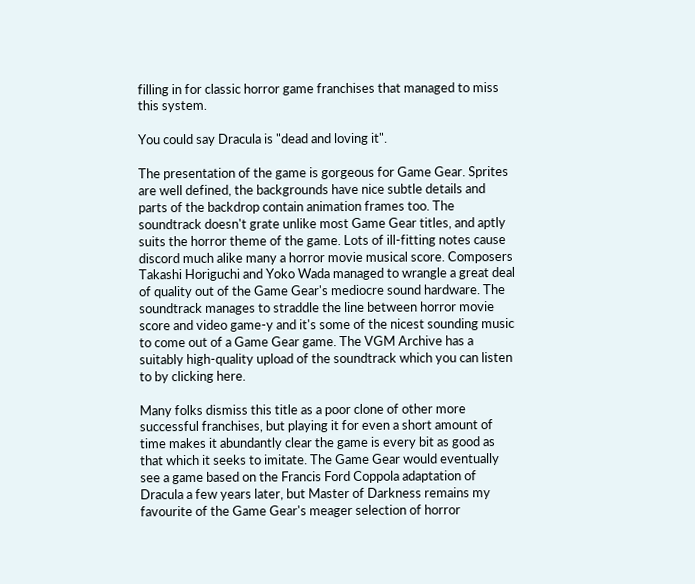filling in for classic horror game franchises that managed to miss this system.

You could say Dracula is "dead and loving it".

The presentation of the game is gorgeous for Game Gear. Sprites are well defined, the backgrounds have nice subtle details and parts of the backdrop contain animation frames too. The soundtrack doesn't grate unlike most Game Gear titles, and aptly suits the horror theme of the game. Lots of ill-fitting notes cause discord much alike many a horror movie musical score. Composers Takashi Horiguchi and Yoko Wada managed to wrangle a great deal of quality out of the Game Gear's mediocre sound hardware. The soundtrack manages to straddle the line between horror movie score and video game-y and it's some of the nicest sounding music to come out of a Game Gear game. The VGM Archive has a suitably high-quality upload of the soundtrack which you can listen to by clicking here.

Many folks dismiss this title as a poor clone of other more successful franchises, but playing it for even a short amount of time makes it abundantly clear the game is every bit as good as that which it seeks to imitate. The Game Gear would eventually see a game based on the Francis Ford Coppola adaptation of Dracula a few years later, but Master of Darkness remains my favourite of the Game Gear's meager selection of horror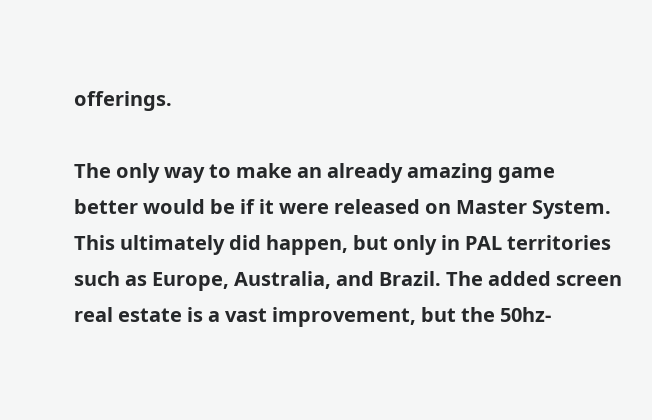offerings.

The only way to make an already amazing game better would be if it were released on Master System. This ultimately did happen, but only in PAL territories such as Europe, Australia, and Brazil. The added screen real estate is a vast improvement, but the 50hz-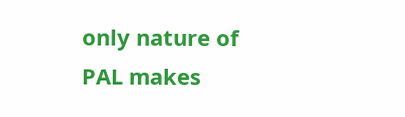only nature of PAL makes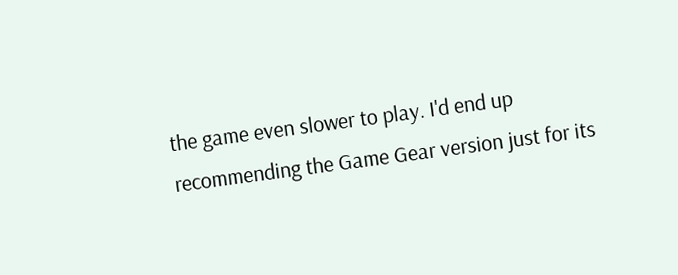the game even slower to play. I'd end up recommending the Game Gear version just for its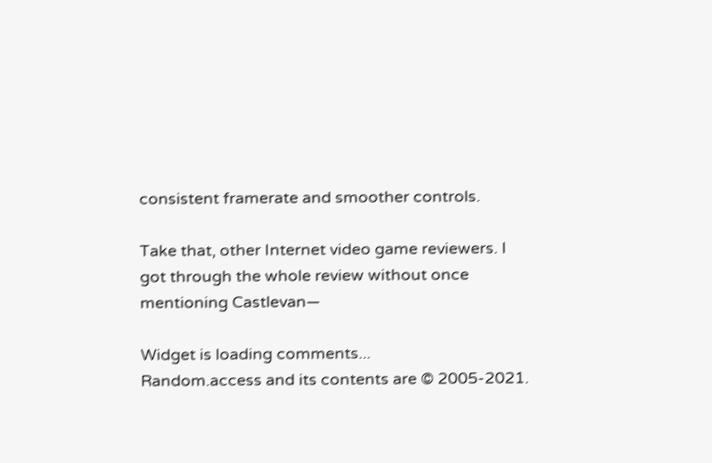consistent framerate and smoother controls.

Take that, other Internet video game reviewers. I got through the whole review without once mentioning Castlevan—

Widget is loading comments...
Random.access and its contents are © 2005-2021.